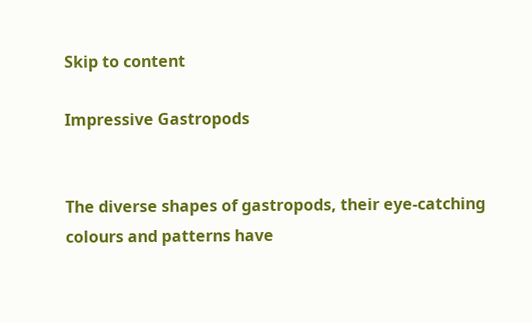Skip to content

Impressive Gastropods


The diverse shapes of gastropods, their eye-catching colours and patterns have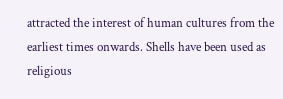attracted the interest of human cultures from the earliest times onwards. Shells have been used as religious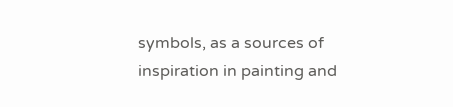symbols, as a sources of inspiration in painting and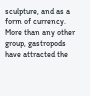sculpture, and as a form of currency. More than any other group, gastropods have attracted the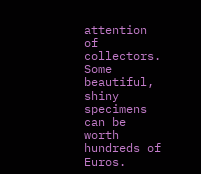attention of collectors. Some beautiful, shiny specimens can be worth hundreds of Euros.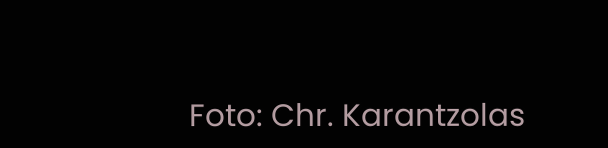Foto: Chr. Karantzolas